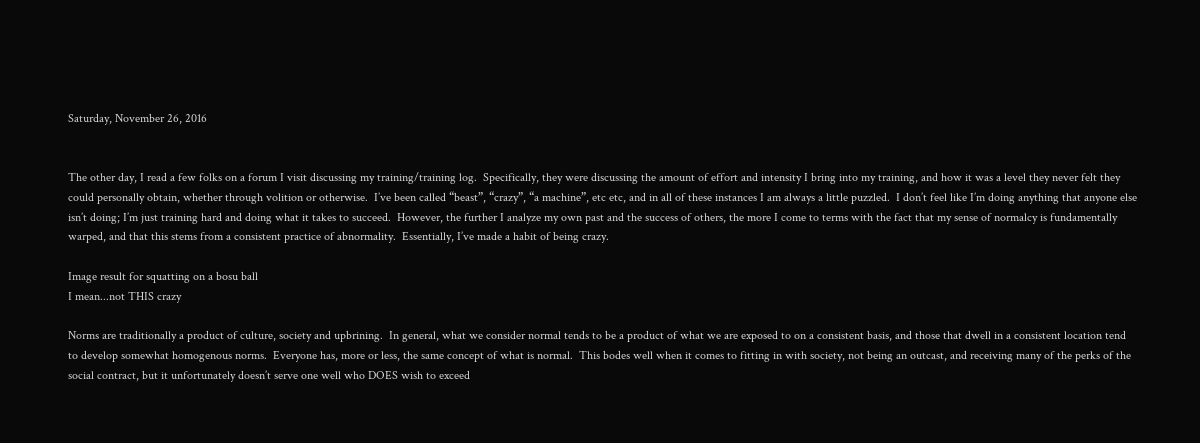Saturday, November 26, 2016


The other day, I read a few folks on a forum I visit discussing my training/training log.  Specifically, they were discussing the amount of effort and intensity I bring into my training, and how it was a level they never felt they could personally obtain, whether through volition or otherwise.  I’ve been called “beast”, “crazy”, “a machine”, etc etc, and in all of these instances I am always a little puzzled.  I don’t feel like I’m doing anything that anyone else isn’t doing; I’m just training hard and doing what it takes to succeed.  However, the further I analyze my own past and the success of others, the more I come to terms with the fact that my sense of normalcy is fundamentally warped, and that this stems from a consistent practice of abnormality.  Essentially, I’ve made a habit of being crazy.

Image result for squatting on a bosu ball
I mean...not THIS crazy

Norms are traditionally a product of culture, society and upbrining.  In general, what we consider normal tends to be a product of what we are exposed to on a consistent basis, and those that dwell in a consistent location tend to develop somewhat homogenous norms.  Everyone has, more or less, the same concept of what is normal.  This bodes well when it comes to fitting in with society, not being an outcast, and receiving many of the perks of the social contract, but it unfortunately doesn’t serve one well who DOES wish to exceed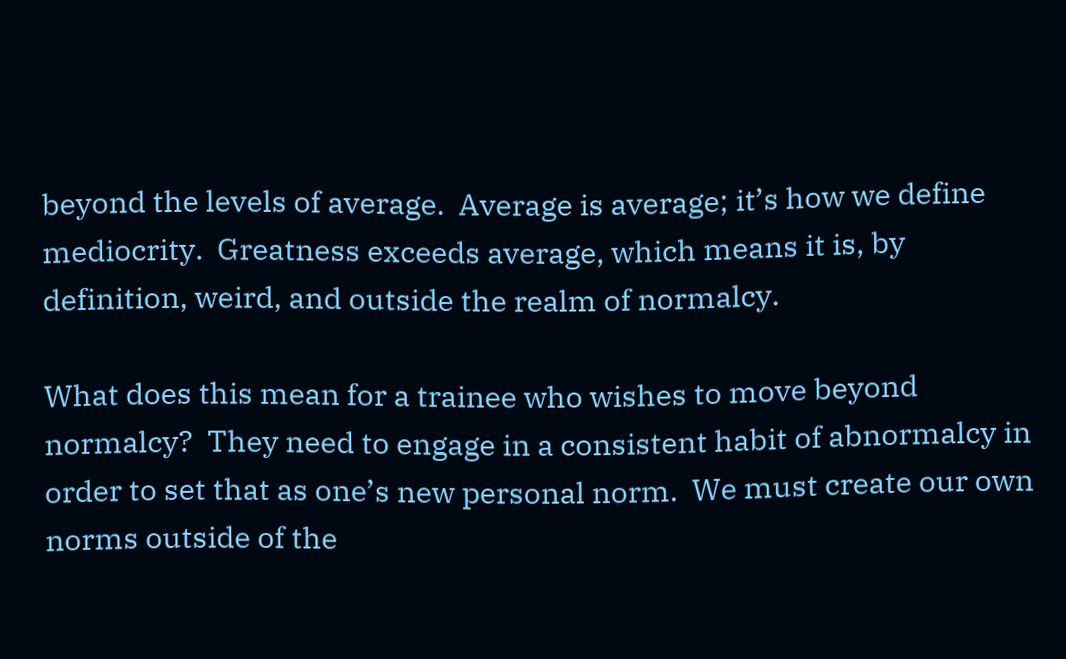beyond the levels of average.  Average is average; it’s how we define mediocrity.  Greatness exceeds average, which means it is, by definition, weird, and outside the realm of normalcy.

What does this mean for a trainee who wishes to move beyond normalcy?  They need to engage in a consistent habit of abnormalcy in order to set that as one’s new personal norm.  We must create our own norms outside of the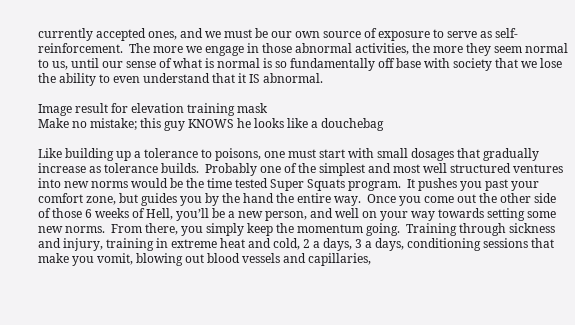currently accepted ones, and we must be our own source of exposure to serve as self-reinforcement.  The more we engage in those abnormal activities, the more they seem normal to us, until our sense of what is normal is so fundamentally off base with society that we lose the ability to even understand that it IS abnormal.

Image result for elevation training mask
Make no mistake; this guy KNOWS he looks like a douchebag

Like building up a tolerance to poisons, one must start with small dosages that gradually increase as tolerance builds.  Probably one of the simplest and most well structured ventures into new norms would be the time tested Super Squats program.  It pushes you past your comfort zone, but guides you by the hand the entire way.  Once you come out the other side of those 6 weeks of Hell, you’ll be a new person, and well on your way towards setting some new norms.  From there, you simply keep the momentum going.  Training through sickness and injury, training in extreme heat and cold, 2 a days, 3 a days, conditioning sessions that make you vomit, blowing out blood vessels and capillaries,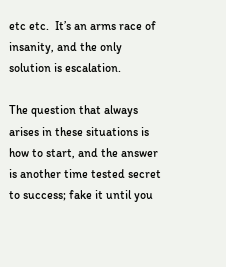etc etc.  It’s an arms race of insanity, and the only solution is escalation.

The question that always arises in these situations is how to start, and the answer is another time tested secret to success; fake it until you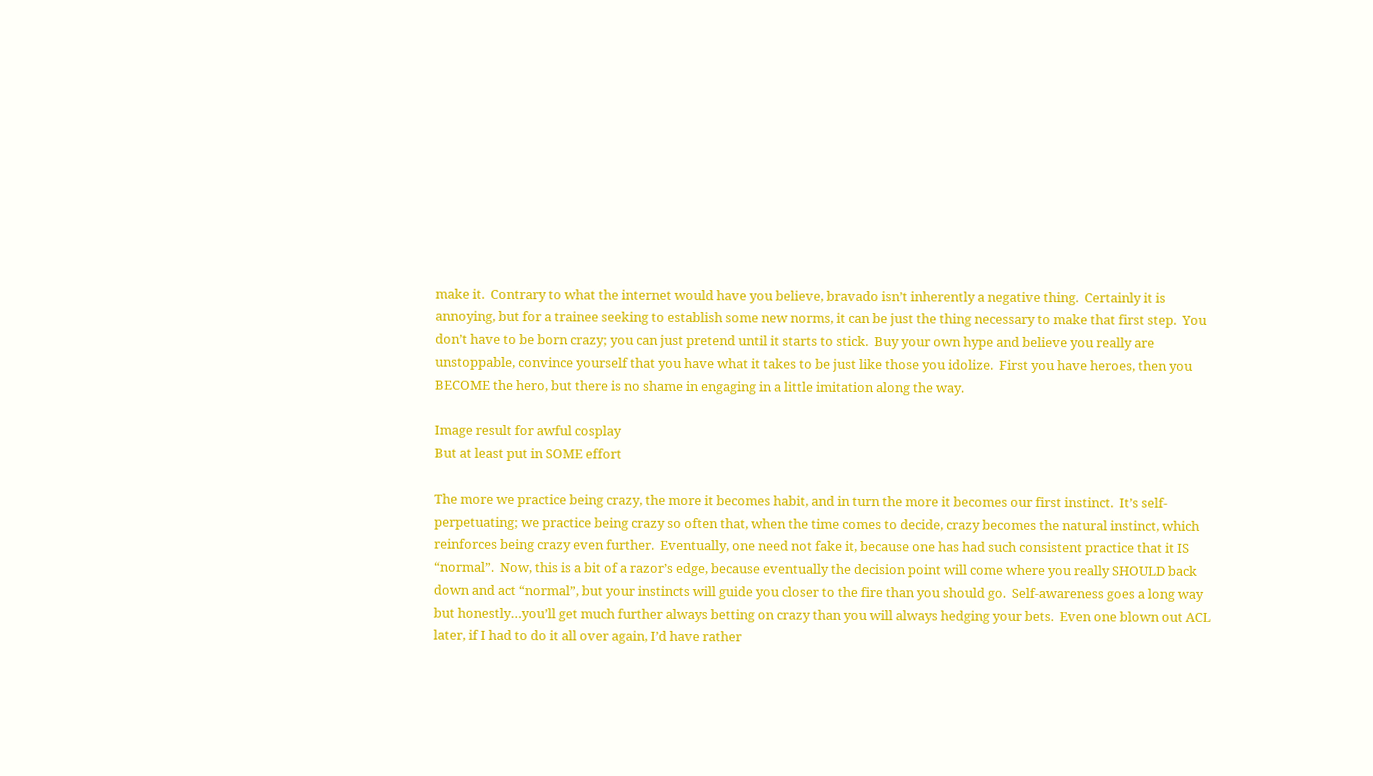make it.  Contrary to what the internet would have you believe, bravado isn’t inherently a negative thing.  Certainly it is annoying, but for a trainee seeking to establish some new norms, it can be just the thing necessary to make that first step.  You don’t have to be born crazy; you can just pretend until it starts to stick.  Buy your own hype and believe you really are unstoppable, convince yourself that you have what it takes to be just like those you idolize.  First you have heroes, then you BECOME the hero, but there is no shame in engaging in a little imitation along the way.

Image result for awful cosplay
But at least put in SOME effort

The more we practice being crazy, the more it becomes habit, and in turn the more it becomes our first instinct.  It’s self-perpetuating; we practice being crazy so often that, when the time comes to decide, crazy becomes the natural instinct, which reinforces being crazy even further.  Eventually, one need not fake it, because one has had such consistent practice that it IS “normal”.  Now, this is a bit of a razor’s edge, because eventually the decision point will come where you really SHOULD back down and act “normal”, but your instincts will guide you closer to the fire than you should go.  Self-awareness goes a long way but honestly…you’ll get much further always betting on crazy than you will always hedging your bets.  Even one blown out ACL later, if I had to do it all over again, I’d have rather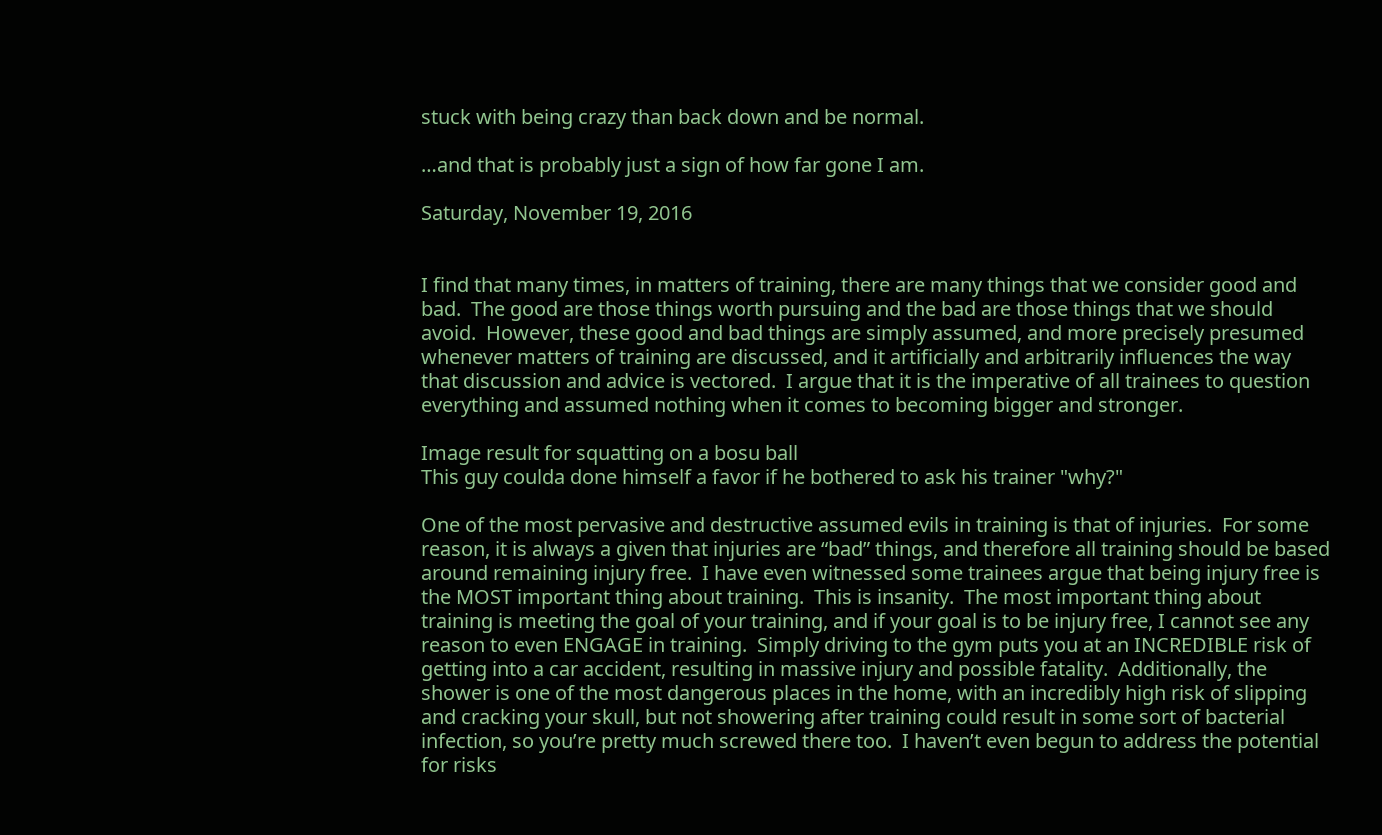stuck with being crazy than back down and be normal.

…and that is probably just a sign of how far gone I am.

Saturday, November 19, 2016


I find that many times, in matters of training, there are many things that we consider good and bad.  The good are those things worth pursuing and the bad are those things that we should avoid.  However, these good and bad things are simply assumed, and more precisely presumed whenever matters of training are discussed, and it artificially and arbitrarily influences the way that discussion and advice is vectored.  I argue that it is the imperative of all trainees to question everything and assumed nothing when it comes to becoming bigger and stronger.

Image result for squatting on a bosu ball
This guy coulda done himself a favor if he bothered to ask his trainer "why?"

One of the most pervasive and destructive assumed evils in training is that of injuries.  For some reason, it is always a given that injuries are “bad” things, and therefore all training should be based around remaining injury free.  I have even witnessed some trainees argue that being injury free is the MOST important thing about training.  This is insanity.  The most important thing about training is meeting the goal of your training, and if your goal is to be injury free, I cannot see any reason to even ENGAGE in training.  Simply driving to the gym puts you at an INCREDIBLE risk of getting into a car accident, resulting in massive injury and possible fatality.  Additionally, the shower is one of the most dangerous places in the home, with an incredibly high risk of slipping and cracking your skull, but not showering after training could result in some sort of bacterial infection, so you’re pretty much screwed there too.  I haven’t even begun to address the potential for risks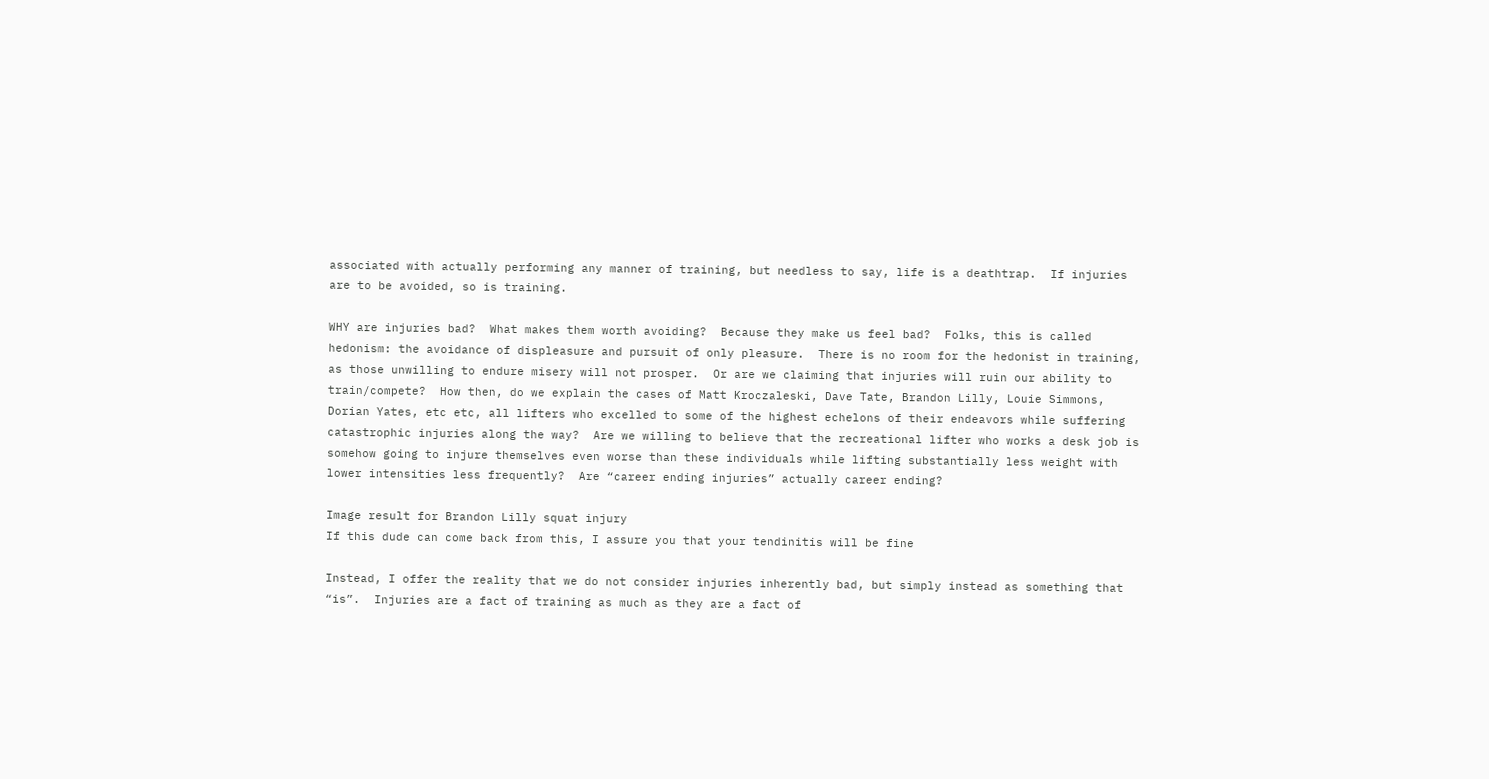associated with actually performing any manner of training, but needless to say, life is a deathtrap.  If injuries are to be avoided, so is training.

WHY are injuries bad?  What makes them worth avoiding?  Because they make us feel bad?  Folks, this is called hedonism: the avoidance of displeasure and pursuit of only pleasure.  There is no room for the hedonist in training, as those unwilling to endure misery will not prosper.  Or are we claiming that injuries will ruin our ability to train/compete?  How then, do we explain the cases of Matt Kroczaleski, Dave Tate, Brandon Lilly, Louie Simmons, Dorian Yates, etc etc, all lifters who excelled to some of the highest echelons of their endeavors while suffering catastrophic injuries along the way?  Are we willing to believe that the recreational lifter who works a desk job is somehow going to injure themselves even worse than these individuals while lifting substantially less weight with lower intensities less frequently?  Are “career ending injuries” actually career ending?

Image result for Brandon Lilly squat injury
If this dude can come back from this, I assure you that your tendinitis will be fine

Instead, I offer the reality that we do not consider injuries inherently bad, but simply instead as something that “is”.  Injuries are a fact of training as much as they are a fact of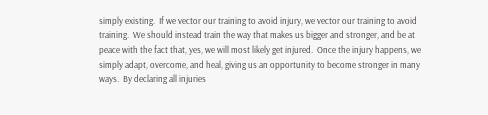simply existing.  If we vector our training to avoid injury, we vector our training to avoid training.  We should instead train the way that makes us bigger and stronger, and be at peace with the fact that, yes, we will most likely get injured.  Once the injury happens, we simply adapt, overcome, and heal, giving us an opportunity to become stronger in many ways.  By declaring all injuries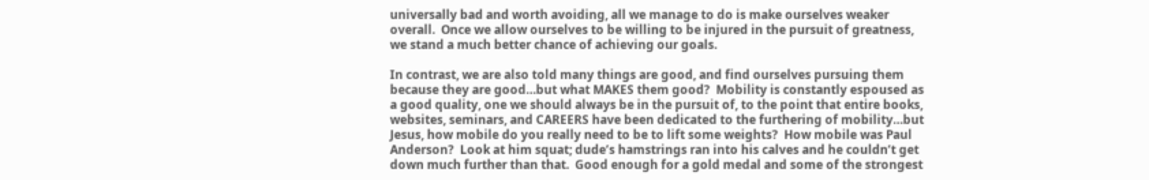universally bad and worth avoiding, all we manage to do is make ourselves weaker overall.  Once we allow ourselves to be willing to be injured in the pursuit of greatness, we stand a much better chance of achieving our goals.

In contrast, we are also told many things are good, and find ourselves pursuing them because they are good…but what MAKES them good?  Mobility is constantly espoused as a good quality, one we should always be in the pursuit of, to the point that entire books, websites, seminars, and CAREERS have been dedicated to the furthering of mobility…but Jesus, how mobile do you really need to be to lift some weights?  How mobile was Paul Anderson?  Look at him squat; dude’s hamstrings ran into his calves and he couldn’t get down much further than that.  Good enough for a gold medal and some of the strongest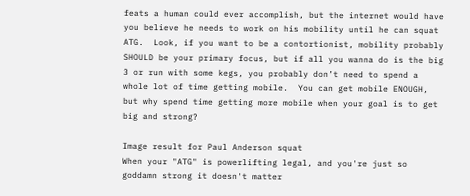feats a human could ever accomplish, but the internet would have you believe he needs to work on his mobility until he can squat ATG.  Look, if you want to be a contortionist, mobility probably SHOULD be your primary focus, but if all you wanna do is the big 3 or run with some kegs, you probably don’t need to spend a whole lot of time getting mobile.  You can get mobile ENOUGH, but why spend time getting more mobile when your goal is to get big and strong?

Image result for Paul Anderson squat
When your "ATG" is powerlifting legal, and you're just so goddamn strong it doesn't matter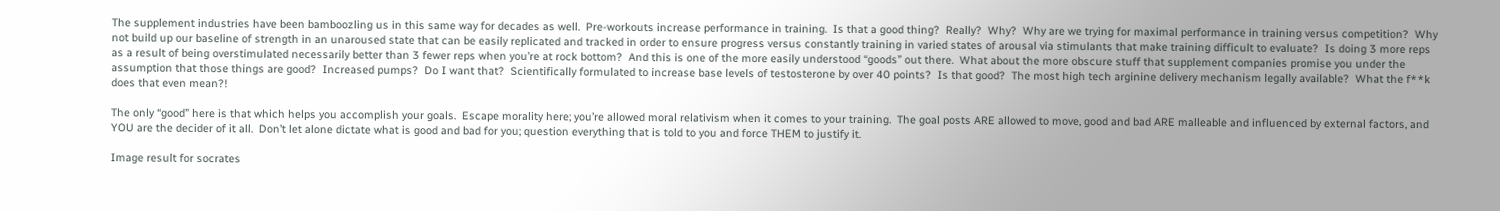The supplement industries have been bamboozling us in this same way for decades as well.  Pre-workouts increase performance in training.  Is that a good thing?  Really?  Why?  Why are we trying for maximal performance in training versus competition?  Why not build up our baseline of strength in an unaroused state that can be easily replicated and tracked in order to ensure progress versus constantly training in varied states of arousal via stimulants that make training difficult to evaluate?  Is doing 3 more reps as a result of being overstimulated necessarily better than 3 fewer reps when you’re at rock bottom?  And this is one of the more easily understood “goods” out there.  What about the more obscure stuff that supplement companies promise you under the assumption that those things are good?  Increased pumps?  Do I want that?  Scientifically formulated to increase base levels of testosterone by over 40 points?  Is that good?  The most high tech arginine delivery mechanism legally available?  What the f**k does that even mean?!

The only “good” here is that which helps you accomplish your goals.  Escape morality here; you’re allowed moral relativism when it comes to your training.  The goal posts ARE allowed to move, good and bad ARE malleable and influenced by external factors, and YOU are the decider of it all.  Don’t let alone dictate what is good and bad for you; question everything that is told to you and force THEM to justify it.

Image result for socrates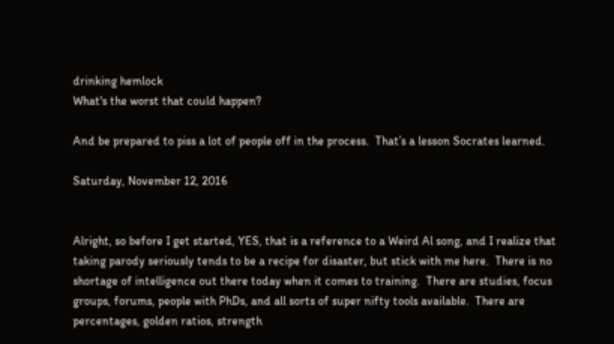drinking hemlock
What's the worst that could happen?

And be prepared to piss a lot of people off in the process.  That’s a lesson Socrates learned.

Saturday, November 12, 2016


Alright, so before I get started, YES, that is a reference to a Weird Al song, and I realize that taking parody seriously tends to be a recipe for disaster, but stick with me here.  There is no shortage of intelligence out there today when it comes to training.  There are studies, focus groups, forums, people with PhDs, and all sorts of super nifty tools available.  There are percentages, golden ratios, strength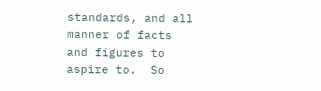standards, and all manner of facts and figures to aspire to.  So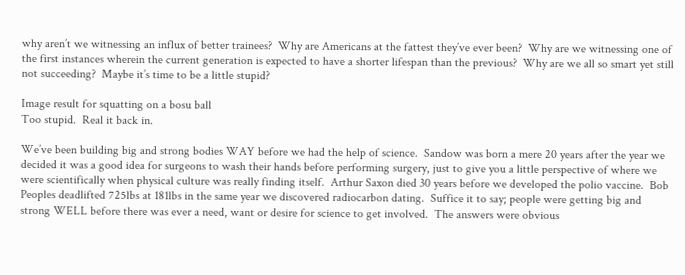why aren’t we witnessing an influx of better trainees?  Why are Americans at the fattest they’ve ever been?  Why are we witnessing one of the first instances wherein the current generation is expected to have a shorter lifespan than the previous?  Why are we all so smart yet still not succeeding?  Maybe it’s time to be a little stupid?

Image result for squatting on a bosu ball
Too stupid.  Real it back in.

We’ve been building big and strong bodies WAY before we had the help of science.  Sandow was born a mere 20 years after the year we decided it was a good idea for surgeons to wash their hands before performing surgery, just to give you a little perspective of where we were scientifically when physical culture was really finding itself.  Arthur Saxon died 30 years before we developed the polio vaccine.  Bob Peoples deadlifted 725lbs at 181lbs in the same year we discovered radiocarbon dating.  Suffice it to say; people were getting big and strong WELL before there was ever a need, want or desire for science to get involved.  The answers were obvious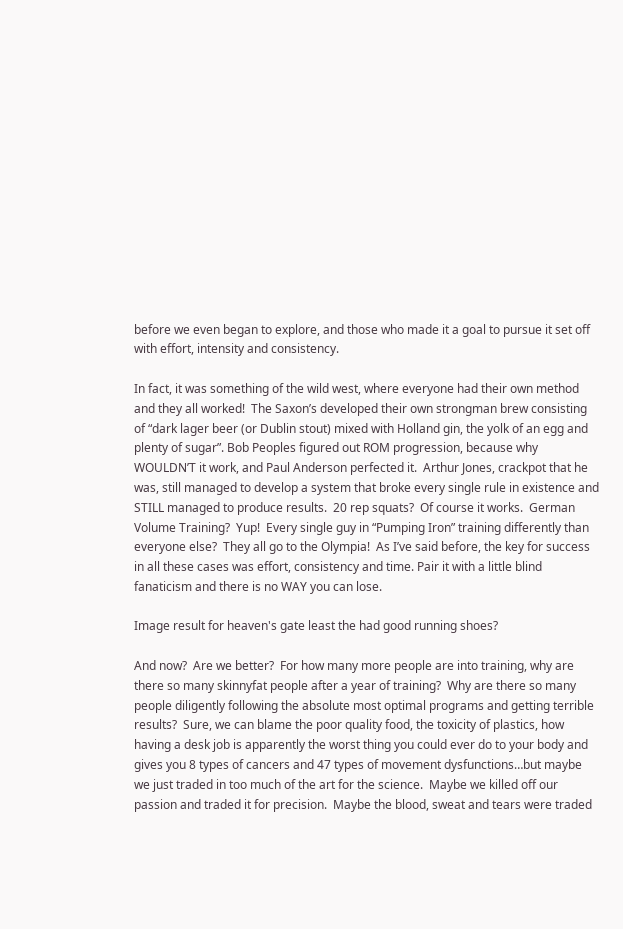before we even began to explore, and those who made it a goal to pursue it set off with effort, intensity and consistency.

In fact, it was something of the wild west, where everyone had their own method and they all worked!  The Saxon’s developed their own strongman brew consisting of “dark lager beer (or Dublin stout) mixed with Holland gin, the yolk of an egg and plenty of sugar”. Bob Peoples figured out ROM progression, because why WOULDN’T it work, and Paul Anderson perfected it.  Arthur Jones, crackpot that he was, still managed to develop a system that broke every single rule in existence and STILL managed to produce results.  20 rep squats?  Of course it works.  German Volume Training?  Yup!  Every single guy in “Pumping Iron” training differently than everyone else?  They all go to the Olympia!  As I’ve said before, the key for success in all these cases was effort, consistency and time. Pair it with a little blind fanaticism and there is no WAY you can lose.

Image result for heaven's gate least the had good running shoes?

And now?  Are we better?  For how many more people are into training, why are there so many skinnyfat people after a year of training?  Why are there so many people diligently following the absolute most optimal programs and getting terrible results?  Sure, we can blame the poor quality food, the toxicity of plastics, how having a desk job is apparently the worst thing you could ever do to your body and gives you 8 types of cancers and 47 types of movement dysfunctions…but maybe we just traded in too much of the art for the science.  Maybe we killed off our passion and traded it for precision.  Maybe the blood, sweat and tears were traded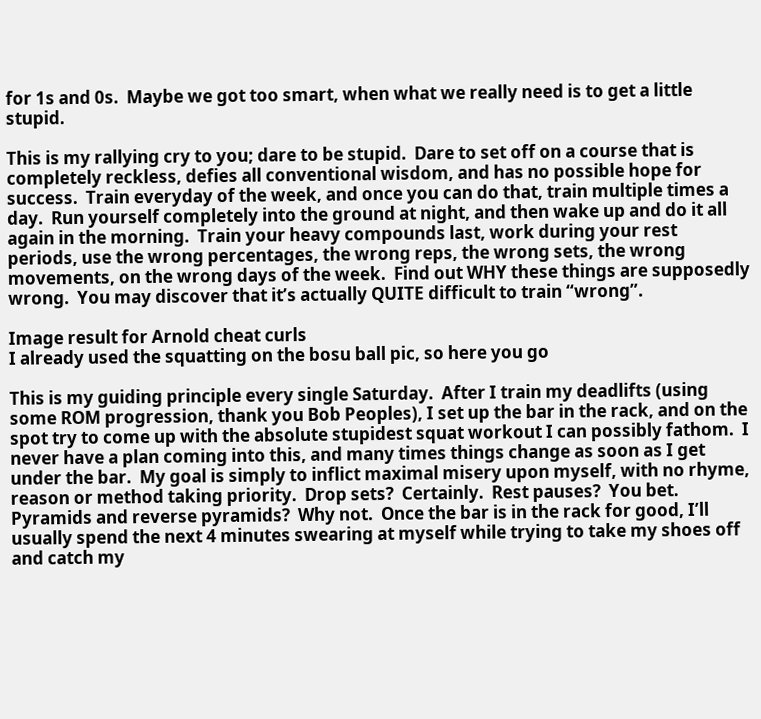for 1s and 0s.  Maybe we got too smart, when what we really need is to get a little stupid.

This is my rallying cry to you; dare to be stupid.  Dare to set off on a course that is completely reckless, defies all conventional wisdom, and has no possible hope for success.  Train everyday of the week, and once you can do that, train multiple times a day.  Run yourself completely into the ground at night, and then wake up and do it all again in the morning.  Train your heavy compounds last, work during your rest periods, use the wrong percentages, the wrong reps, the wrong sets, the wrong movements, on the wrong days of the week.  Find out WHY these things are supposedly wrong.  You may discover that it’s actually QUITE difficult to train “wrong”.

Image result for Arnold cheat curls
I already used the squatting on the bosu ball pic, so here you go

This is my guiding principle every single Saturday.  After I train my deadlifts (using some ROM progression, thank you Bob Peoples), I set up the bar in the rack, and on the spot try to come up with the absolute stupidest squat workout I can possibly fathom.  I never have a plan coming into this, and many times things change as soon as I get under the bar.  My goal is simply to inflict maximal misery upon myself, with no rhyme, reason or method taking priority.  Drop sets?  Certainly.  Rest pauses?  You bet.  Pyramids and reverse pyramids?  Why not.  Once the bar is in the rack for good, I’ll usually spend the next 4 minutes swearing at myself while trying to take my shoes off and catch my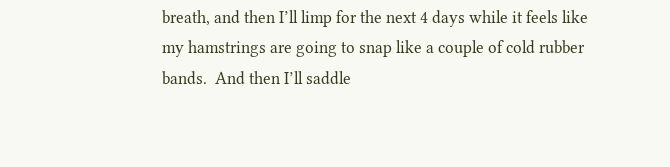breath, and then I’ll limp for the next 4 days while it feels like my hamstrings are going to snap like a couple of cold rubber bands.  And then I’ll saddle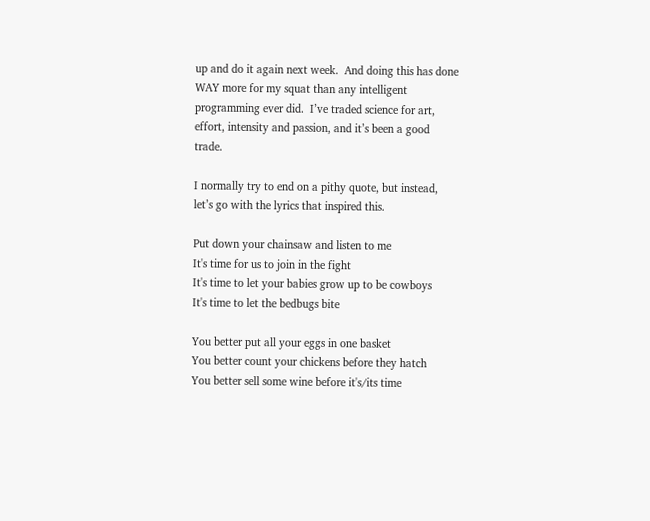up and do it again next week.  And doing this has done WAY more for my squat than any intelligent programming ever did.  I’ve traded science for art, effort, intensity and passion, and it’s been a good trade.

I normally try to end on a pithy quote, but instead, let’s go with the lyrics that inspired this.

Put down your chainsaw and listen to me
It's time for us to join in the fight
It's time to let your babies grow up to be cowboys
It's time to let the bedbugs bite

You better put all your eggs in one basket
You better count your chickens before they hatch
You better sell some wine before it's/its time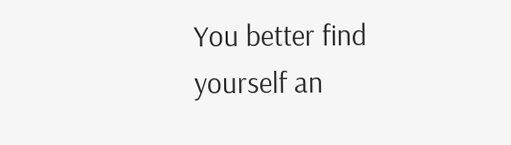You better find yourself an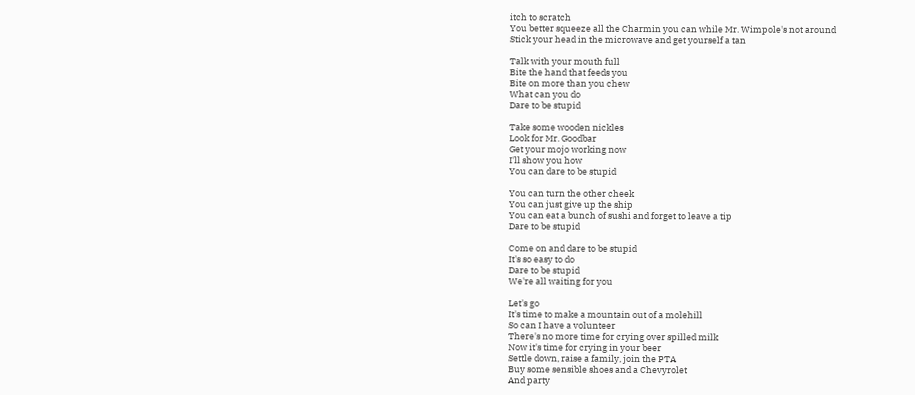itch to scratch
You better squeeze all the Charmin you can while Mr. Wimpole's not around
Stick your head in the microwave and get yourself a tan

Talk with your mouth full
Bite the hand that feeds you
Bite on more than you chew
What can you do
Dare to be stupid

Take some wooden nickles
Look for Mr. Goodbar
Get your mojo working now
I'll show you how
You can dare to be stupid

You can turn the other cheek
You can just give up the ship
You can eat a bunch of sushi and forget to leave a tip
Dare to be stupid

Come on and dare to be stupid
It's so easy to do
Dare to be stupid
We're all waiting for you

Let's go
It's time to make a mountain out of a molehill
So can I have a volunteer
There's no more time for crying over spilled milk
Now it's time for crying in your beer
Settle down, raise a family, join the PTA
Buy some sensible shoes and a Chevyrolet
And party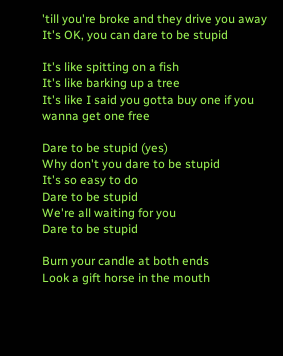'till you're broke and they drive you away
It's OK, you can dare to be stupid

It's like spitting on a fish
It's like barking up a tree
It's like I said you gotta buy one if you wanna get one free

Dare to be stupid (yes)
Why don't you dare to be stupid
It's so easy to do
Dare to be stupid
We're all waiting for you
Dare to be stupid

Burn your candle at both ends
Look a gift horse in the mouth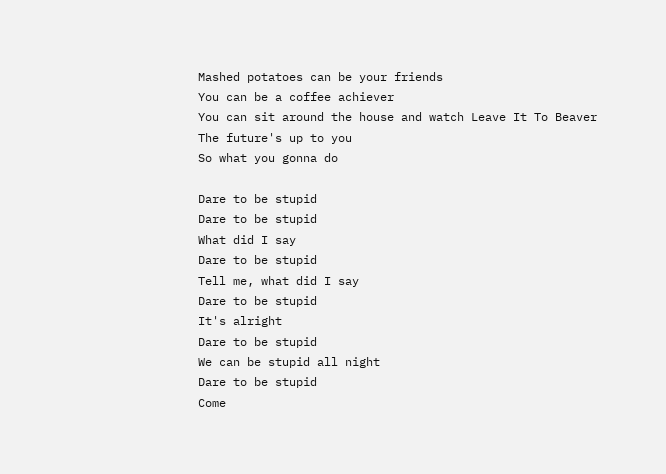Mashed potatoes can be your friends
You can be a coffee achiever
You can sit around the house and watch Leave It To Beaver
The future's up to you
So what you gonna do

Dare to be stupid
Dare to be stupid
What did I say
Dare to be stupid
Tell me, what did I say
Dare to be stupid
It's alright
Dare to be stupid
We can be stupid all night
Dare to be stupid
Come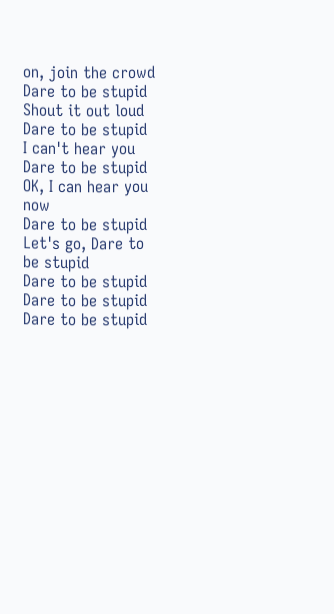on, join the crowd
Dare to be stupid
Shout it out loud
Dare to be stupid
I can't hear you
Dare to be stupid
OK, I can hear you now
Dare to be stupid
Let's go, Dare to be stupid
Dare to be stupid
Dare to be stupid
Dare to be stupid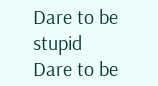Dare to be stupid
Dare to be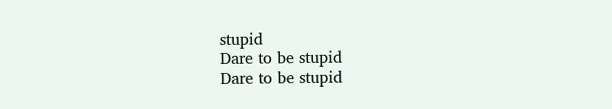stupid
Dare to be stupid
Dare to be stupid